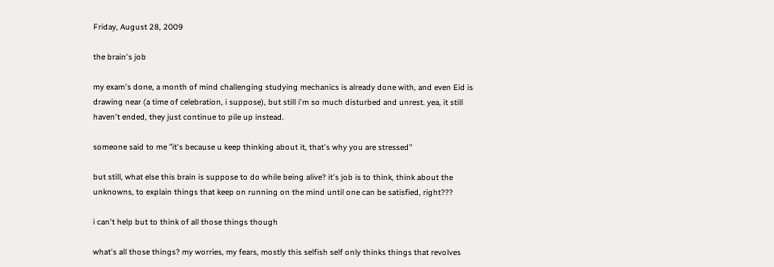Friday, August 28, 2009

the brain's job

my exam's done, a month of mind challenging studying mechanics is already done with, and even Eid is drawing near (a time of celebration, i suppose), but still i'm so much disturbed and unrest. yea, it still haven't ended, they just continue to pile up instead.

someone said to me "it's because u keep thinking about it, that's why you are stressed"

but still, what else this brain is suppose to do while being alive? it's job is to think, think about the unknowns, to explain things that keep on running on the mind until one can be satisfied, right???

i can't help but to think of all those things though

what's all those things? my worries, my fears, mostly this selfish self only thinks things that revolves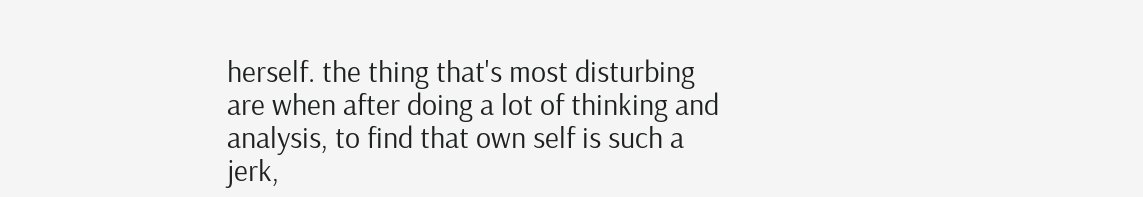herself. the thing that's most disturbing are when after doing a lot of thinking and analysis, to find that own self is such a jerk,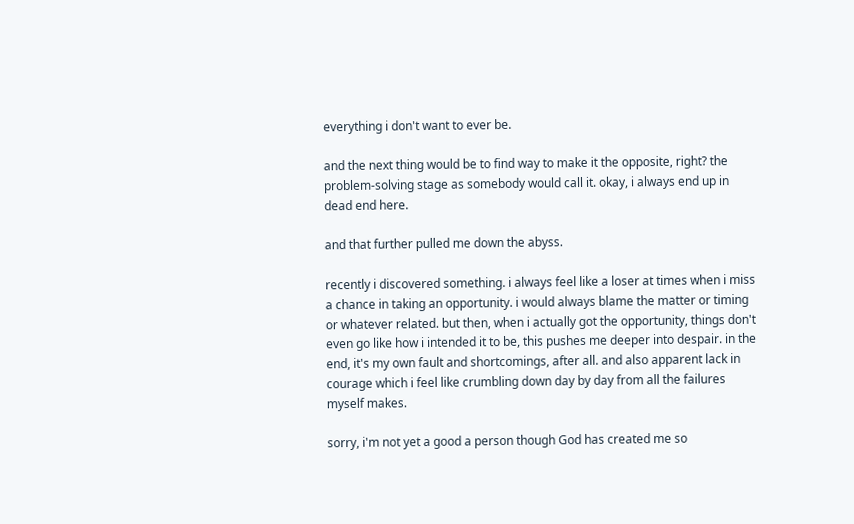everything i don't want to ever be.

and the next thing would be to find way to make it the opposite, right? the problem-solving stage as somebody would call it. okay, i always end up in dead end here.

and that further pulled me down the abyss.

recently i discovered something. i always feel like a loser at times when i miss a chance in taking an opportunity. i would always blame the matter or timing or whatever related. but then, when i actually got the opportunity, things don't even go like how i intended it to be, this pushes me deeper into despair. in the end, it's my own fault and shortcomings, after all. and also apparent lack in courage which i feel like crumbling down day by day from all the failures myself makes.

sorry, i'm not yet a good a person though God has created me so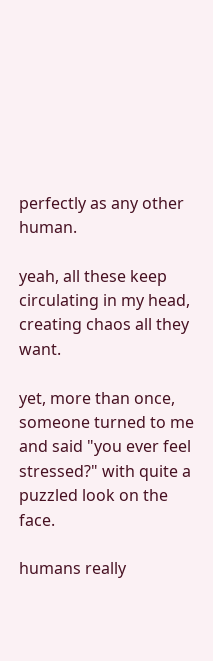perfectly as any other human.

yeah, all these keep circulating in my head, creating chaos all they want.

yet, more than once, someone turned to me and said "you ever feel stressed?" with quite a puzzled look on the face.

humans really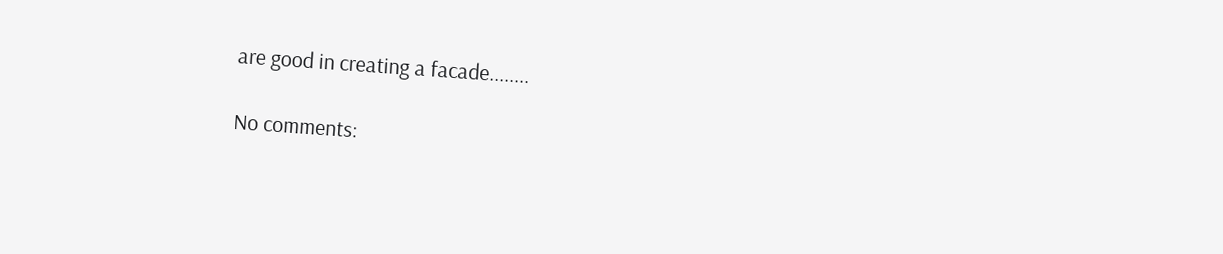are good in creating a facade........

No comments: